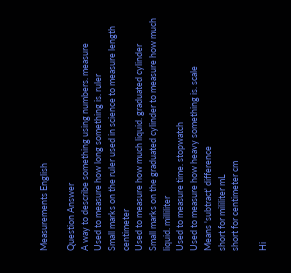Measurements English

Question Answer
A way to describe something using numbers. measure
Used to measure how long something is. ruler
Small marks on the ruler used in science to measure length centimeter
Used to measure how much liquid. graduated cylinder
Small marks on the graduated cylinder to measure how much liquid. milliliter
Used to measure time. stopwatch
Used to measure how heavy something is. scale
Means 'subtract' difference
short for mililiter mL
short for centimeter cm

Hi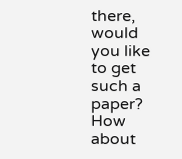there, would you like to get such a paper? How about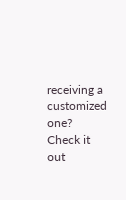receiving a customized one? Check it out